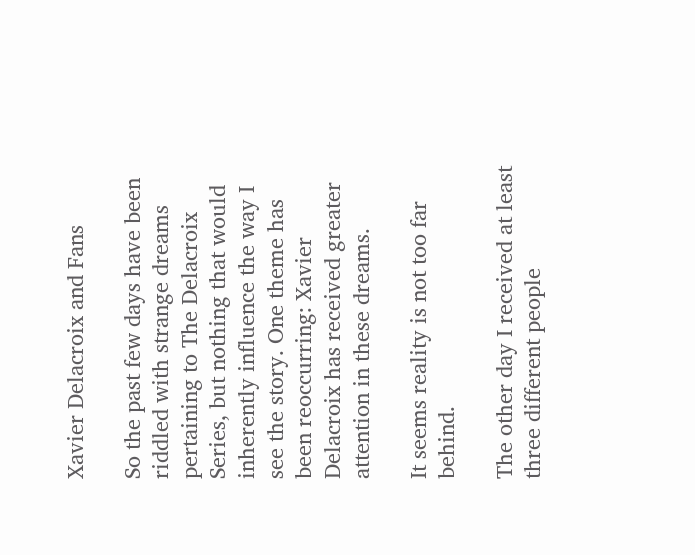Xavier Delacroix and Fans

So the past few days have been riddled with strange dreams pertaining to The Delacroix Series, but nothing that would inherently influence the way I see the story. One theme has been reoccurring: Xavier Delacroix has received greater attention in these dreams.

It seems reality is not too far behind.

The other day I received at least three different people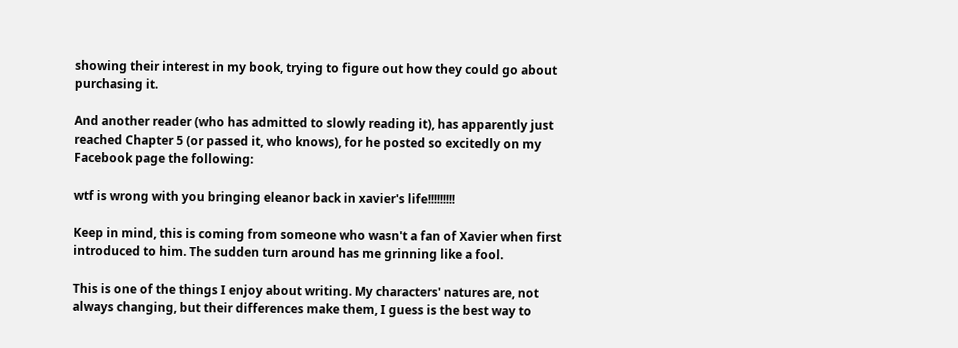showing their interest in my book, trying to figure out how they could go about purchasing it.

And another reader (who has admitted to slowly reading it), has apparently just reached Chapter 5 (or passed it, who knows), for he posted so excitedly on my Facebook page the following:

wtf is wrong with you bringing eleanor back in xavier's life!!!!!!!!!

Keep in mind, this is coming from someone who wasn't a fan of Xavier when first introduced to him. The sudden turn around has me grinning like a fool.

This is one of the things I enjoy about writing. My characters' natures are, not always changing, but their differences make them, I guess is the best way to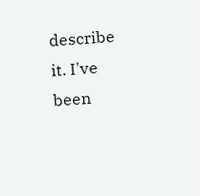describe it. I've been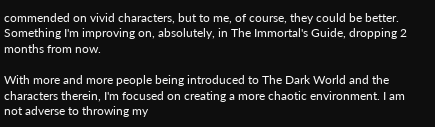commended on vivid characters, but to me, of course, they could be better. Something I'm improving on, absolutely, in The Immortal's Guide, dropping 2 months from now.

With more and more people being introduced to The Dark World and the characters therein, I'm focused on creating a more chaotic environment. I am not adverse to throwing my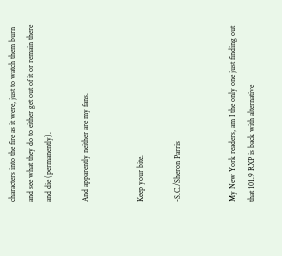characters into the fire as it were, just to watch them burn and see what they do to either get out of it or remain there and die (permanently).

And apparently neither are my fans.


Keep your bite.

-S.C./Sheron Parris


My New York readers, am I the only one just finding out that 101.9 RXP is back with alternative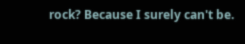rock? Because I surely can't be.